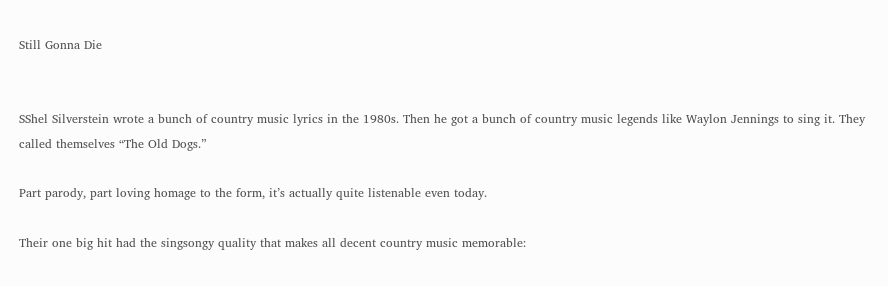Still Gonna Die


SShel Silverstein wrote a bunch of country music lyrics in the 1980s. Then he got a bunch of country music legends like Waylon Jennings to sing it. They called themselves “The Old Dogs.”

Part parody, part loving homage to the form, it’s actually quite listenable even today.

Their one big hit had the singsongy quality that makes all decent country music memorable: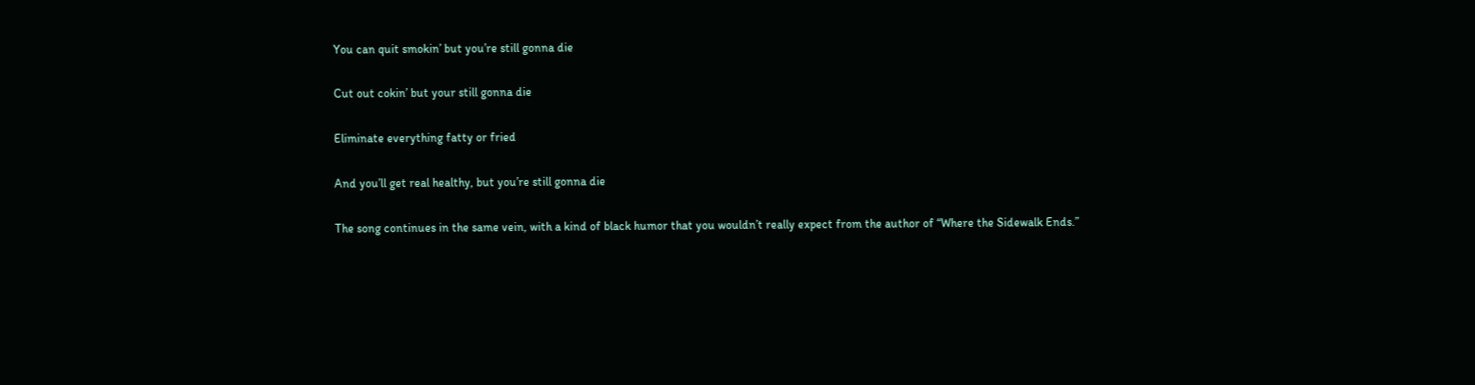You can quit smokin’ but you’re still gonna die

Cut out cokin’ but your still gonna die

Eliminate everything fatty or fried

And you’ll get real healthy, but you’re still gonna die

The song continues in the same vein, with a kind of black humor that you wouldn’t really expect from the author of “Where the Sidewalk Ends.”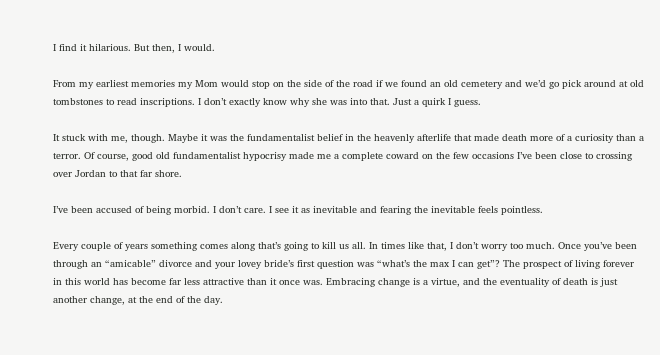I find it hilarious. But then, I would.

From my earliest memories my Mom would stop on the side of the road if we found an old cemetery and we’d go pick around at old tombstones to read inscriptions. I don’t exactly know why she was into that. Just a quirk I guess.

It stuck with me, though. Maybe it was the fundamentalist belief in the heavenly afterlife that made death more of a curiosity than a terror. Of course, good old fundamentalist hypocrisy made me a complete coward on the few occasions I’ve been close to crossing over Jordan to that far shore.

I’ve been accused of being morbid. I don’t care. I see it as inevitable and fearing the inevitable feels pointless.

Every couple of years something comes along that’s going to kill us all. In times like that, I don’t worry too much. Once you’ve been through an “amicable” divorce and your lovey bride’s first question was “what’s the max I can get”? The prospect of living forever in this world has become far less attractive than it once was. Embracing change is a virtue, and the eventuality of death is just another change, at the end of the day.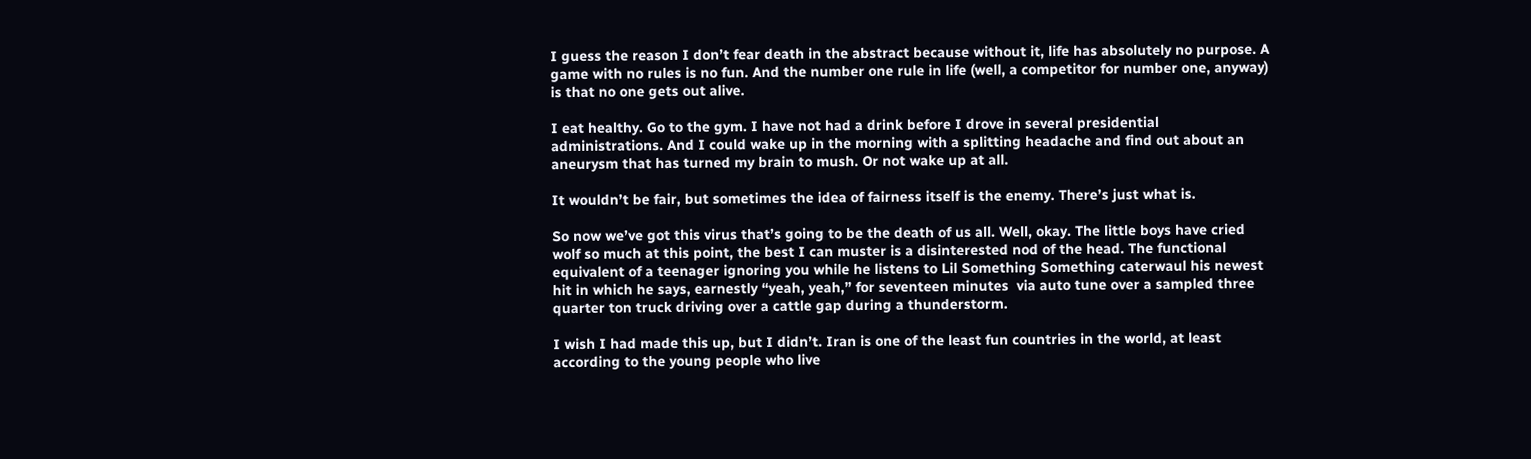I guess the reason I don’t fear death in the abstract because without it, life has absolutely no purpose. A game with no rules is no fun. And the number one rule in life (well, a competitor for number one, anyway) is that no one gets out alive.

I eat healthy. Go to the gym. I have not had a drink before I drove in several presidential administrations. And I could wake up in the morning with a splitting headache and find out about an aneurysm that has turned my brain to mush. Or not wake up at all.

It wouldn’t be fair, but sometimes the idea of fairness itself is the enemy. There’s just what is.

So now we’ve got this virus that’s going to be the death of us all. Well, okay. The little boys have cried wolf so much at this point, the best I can muster is a disinterested nod of the head. The functional equivalent of a teenager ignoring you while he listens to Lil Something Something caterwaul his newest hit in which he says, earnestly “yeah, yeah,” for seventeen minutes  via auto tune over a sampled three quarter ton truck driving over a cattle gap during a thunderstorm.

I wish I had made this up, but I didn’t. Iran is one of the least fun countries in the world, at least according to the young people who live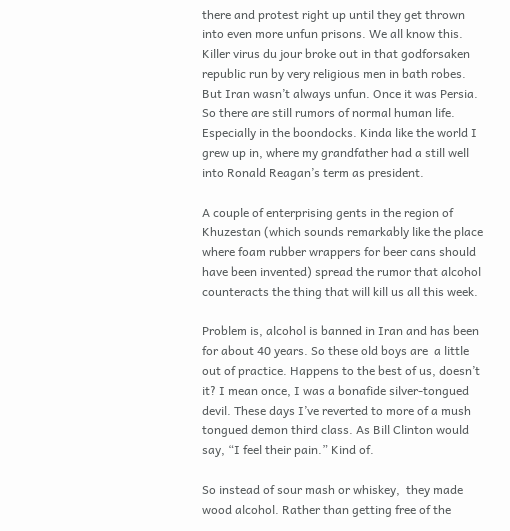there and protest right up until they get thrown into even more unfun prisons. We all know this. Killer virus du jour broke out in that godforsaken republic run by very religious men in bath robes. But Iran wasn’t always unfun. Once it was Persia. So there are still rumors of normal human life. Especially in the boondocks. Kinda like the world I grew up in, where my grandfather had a still well into Ronald Reagan’s term as president.

A couple of enterprising gents in the region of Khuzestan (which sounds remarkably like the place where foam rubber wrappers for beer cans should have been invented) spread the rumor that alcohol counteracts the thing that will kill us all this week.

Problem is, alcohol is banned in Iran and has been for about 40 years. So these old boys are  a little out of practice. Happens to the best of us, doesn’t it? I mean once, I was a bonafide silver-tongued devil. These days I’ve reverted to more of a mush tongued demon third class. As Bill Clinton would say, “I feel their pain.” Kind of.

So instead of sour mash or whiskey,  they made wood alcohol. Rather than getting free of the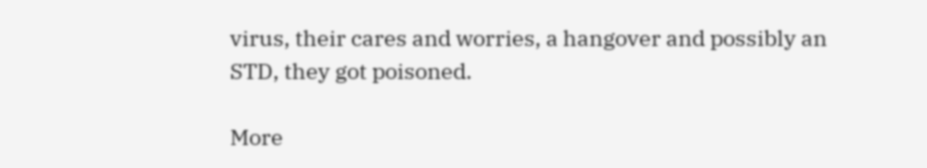virus, their cares and worries, a hangover and possibly an STD, they got poisoned.

More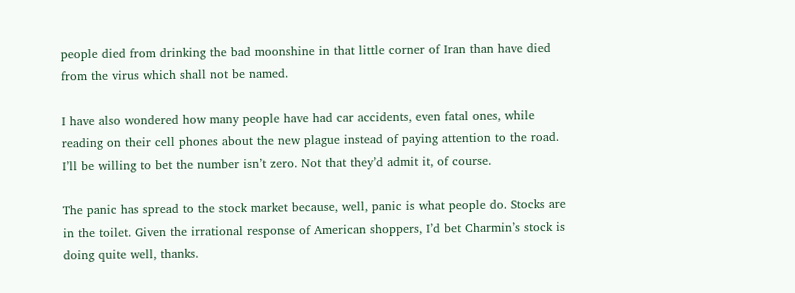people died from drinking the bad moonshine in that little corner of Iran than have died from the virus which shall not be named.

I have also wondered how many people have had car accidents, even fatal ones, while reading on their cell phones about the new plague instead of paying attention to the road. I’ll be willing to bet the number isn’t zero. Not that they’d admit it, of course.

The panic has spread to the stock market because, well, panic is what people do. Stocks are in the toilet. Given the irrational response of American shoppers, I’d bet Charmin’s stock is doing quite well, thanks.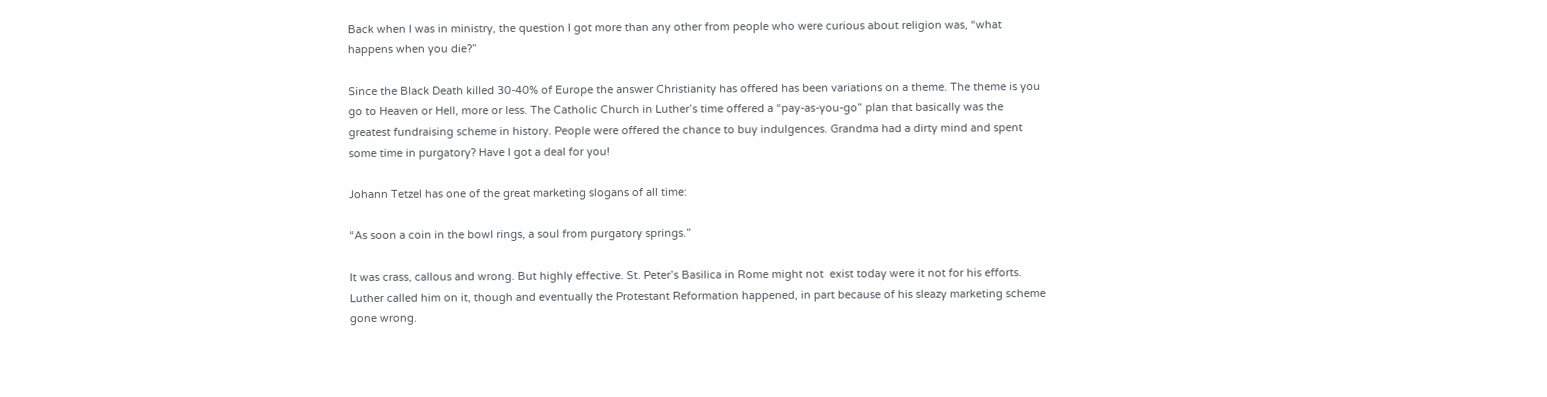Back when I was in ministry, the question I got more than any other from people who were curious about religion was, “what happens when you die?”

Since the Black Death killed 30-40% of Europe the answer Christianity has offered has been variations on a theme. The theme is you go to Heaven or Hell, more or less. The Catholic Church in Luther’s time offered a “pay-as-you-go” plan that basically was the greatest fundraising scheme in history. People were offered the chance to buy indulgences. Grandma had a dirty mind and spent some time in purgatory? Have I got a deal for you!

Johann Tetzel has one of the great marketing slogans of all time:

“As soon a coin in the bowl rings, a soul from purgatory springs.”

It was crass, callous and wrong. But highly effective. St. Peter’s Basilica in Rome might not  exist today were it not for his efforts. Luther called him on it, though and eventually the Protestant Reformation happened, in part because of his sleazy marketing scheme gone wrong.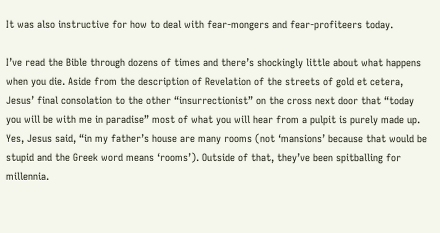It was also instructive for how to deal with fear-mongers and fear-profiteers today.

I’ve read the Bible through dozens of times and there’s shockingly little about what happens when you die. Aside from the description of Revelation of the streets of gold et cetera, Jesus’ final consolation to the other “insurrectionist” on the cross next door that “today you will be with me in paradise” most of what you will hear from a pulpit is purely made up. Yes, Jesus said, “in my father’s house are many rooms (not ‘mansions’ because that would be stupid and the Greek word means ‘rooms’). Outside of that, they’ve been spitballing for millennia.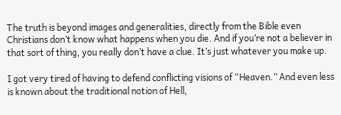The truth is beyond images and generalities, directly from the Bible even Christians don’t know what happens when you die. And if you’re not a believer in that sort of thing, you really don’t have a clue. It’s just whatever you make up.

I got very tired of having to defend conflicting visions of “Heaven.” And even less is known about the traditional notion of Hell,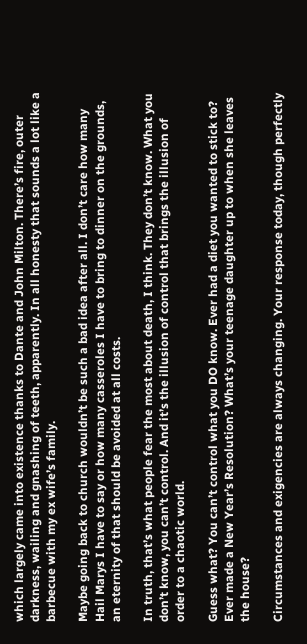which largely came into existence thanks to Dante and John Milton. There’s fire, outer darkness, wailing and gnashing of teeth, apparently. In all honesty that sounds a lot like a barbecue with my ex wife’s family.

Maybe going back to church wouldn’t be such a bad idea after all. I don’t care how many Hail Marys I have to say or how many casseroles I have to bring to dinner on the grounds, an eternity of that should be avoided at all costs.

In truth, that’s what people fear the most about death, I think. They don’t know. What you don’t know, you can’t control. And it’s the illusion of control that brings the illusion of order to a chaotic world.

Guess what? You can’t control what you DO know. Ever had a diet you wanted to stick to? Ever made a New Year’s Resolution? What’s your teenage daughter up to when she leaves the house?

Circumstances and exigencies are always changing. Your response today, though perfectly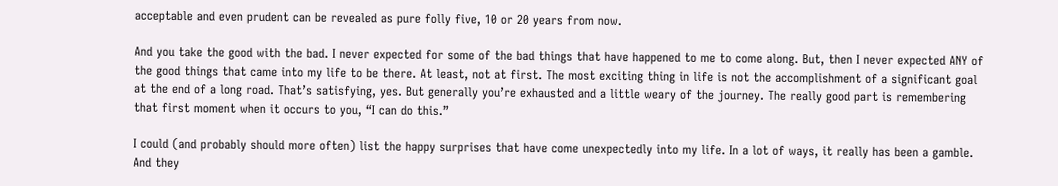acceptable and even prudent can be revealed as pure folly five, 10 or 20 years from now.

And you take the good with the bad. I never expected for some of the bad things that have happened to me to come along. But, then I never expected ANY of the good things that came into my life to be there. At least, not at first. The most exciting thing in life is not the accomplishment of a significant goal at the end of a long road. That’s satisfying, yes. But generally you’re exhausted and a little weary of the journey. The really good part is remembering that first moment when it occurs to you, “I can do this.”

I could (and probably should more often) list the happy surprises that have come unexpectedly into my life. In a lot of ways, it really has been a gamble. And they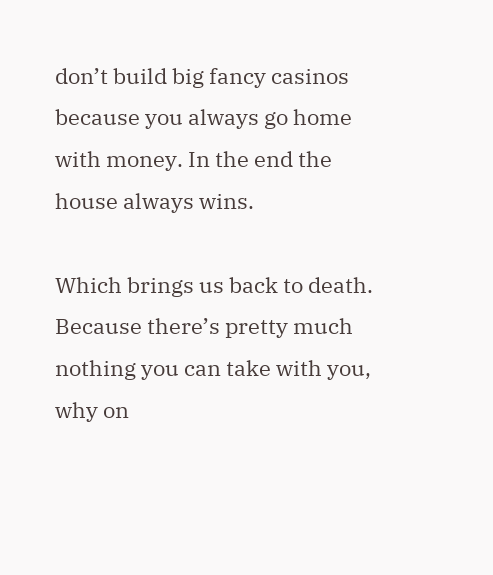don’t build big fancy casinos because you always go home with money. In the end the house always wins.

Which brings us back to death. Because there’s pretty much nothing you can take with you, why on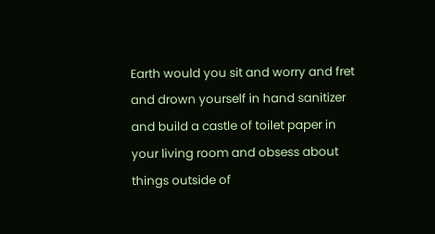Earth would you sit and worry and fret and drown yourself in hand sanitizer and build a castle of toilet paper in your living room and obsess about things outside of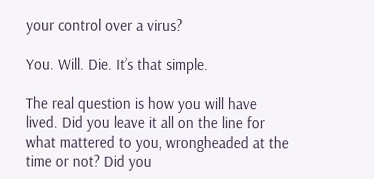your control over a virus?

You. Will. Die. It’s that simple.

The real question is how you will have lived. Did you leave it all on the line for what mattered to you, wrongheaded at the time or not? Did you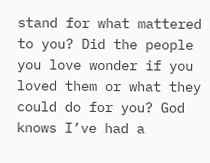stand for what mattered to you? Did the people you love wonder if you loved them or what they could do for you? God knows I’ve had a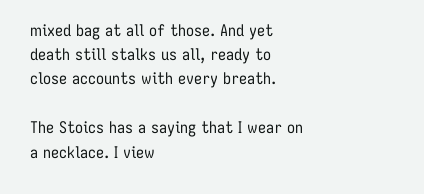mixed bag at all of those. And yet death still stalks us all, ready to close accounts with every breath.

The Stoics has a saying that I wear on a necklace. I view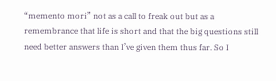“memento mori” not as a call to freak out but as a remembrance that life is short and that the big questions still need better answers than I’ve given them thus far. So I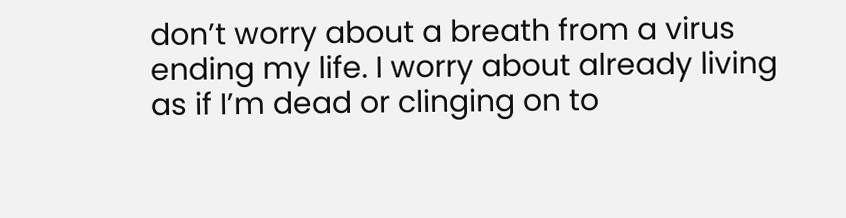don’t worry about a breath from a virus ending my life. I worry about already living as if I’m dead or clinging on to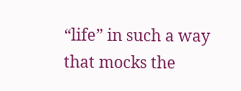“life” in such a way that mocks the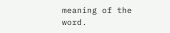meaning of the word.